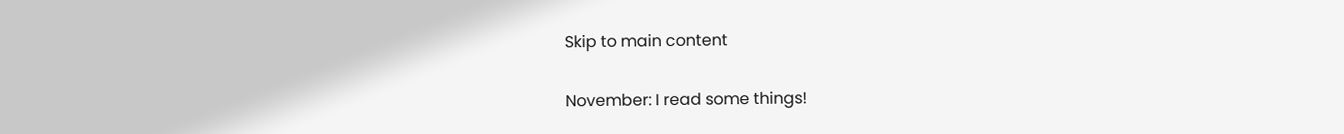Skip to main content

November: I read some things!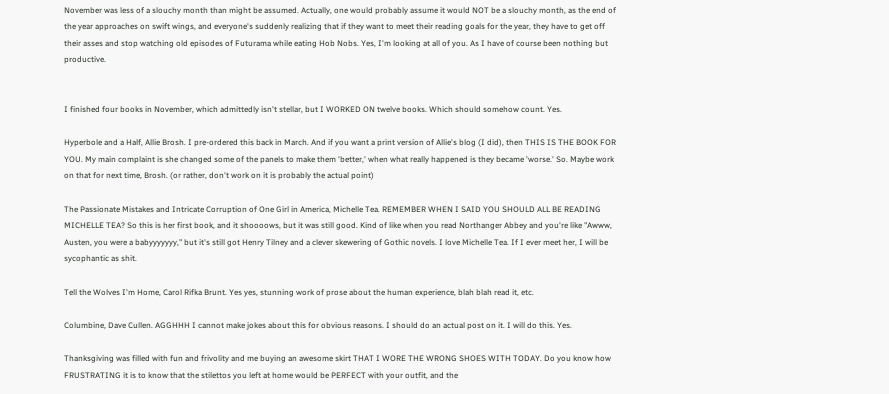November was less of a slouchy month than might be assumed. Actually, one would probably assume it would NOT be a slouchy month, as the end of the year approaches on swift wings, and everyone's suddenly realizing that if they want to meet their reading goals for the year, they have to get off their asses and stop watching old episodes of Futurama while eating Hob Nobs. Yes, I'm looking at all of you. As I have of course been nothing but productive.


I finished four books in November, which admittedly isn't stellar, but I WORKED ON twelve books. Which should somehow count. Yes.

Hyperbole and a Half, Allie Brosh. I pre-ordered this back in March. And if you want a print version of Allie's blog (I did), then THIS IS THE BOOK FOR YOU. My main complaint is she changed some of the panels to make them 'better,' when what really happened is they became 'worse.' So. Maybe work on that for next time, Brosh. (or rather, don't work on it is probably the actual point)

The Passionate Mistakes and Intricate Corruption of One Girl in America, Michelle Tea. REMEMBER WHEN I SAID YOU SHOULD ALL BE READING MICHELLE TEA? So this is her first book, and it shoooows, but it was still good. Kind of like when you read Northanger Abbey and you're like "Awww, Austen, you were a babyyyyyyy," but it's still got Henry Tilney and a clever skewering of Gothic novels. I love Michelle Tea. If I ever meet her, I will be sycophantic as shit.

Tell the Wolves I'm Home, Carol Rifka Brunt. Yes yes, stunning work of prose about the human experience, blah blah read it, etc.

Columbine, Dave Cullen. AGGHHH I cannot make jokes about this for obvious reasons. I should do an actual post on it. I will do this. Yes.

Thanksgiving was filled with fun and frivolity and me buying an awesome skirt THAT I WORE THE WRONG SHOES WITH TODAY. Do you know how FRUSTRATING it is to know that the stilettos you left at home would be PERFECT with your outfit, and the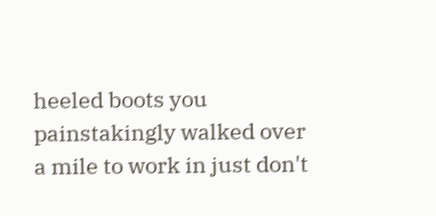heeled boots you painstakingly walked over a mile to work in just don't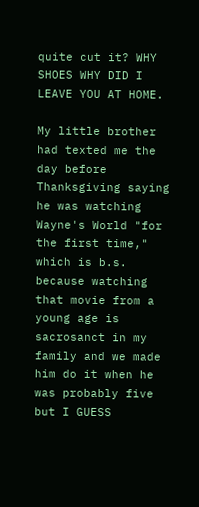quite cut it? WHY SHOES WHY DID I LEAVE YOU AT HOME.

My little brother had texted me the day before Thanksgiving saying he was watching Wayne's World "for the first time," which is b.s. because watching that movie from a young age is sacrosanct in my family and we made him do it when he was probably five but I GUESS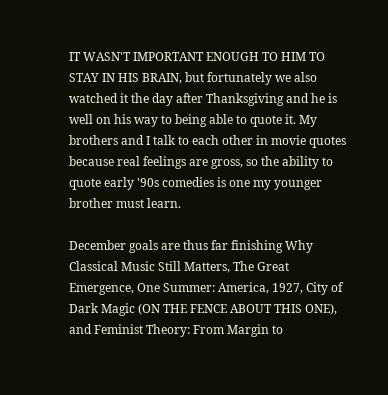IT WASN'T IMPORTANT ENOUGH TO HIM TO STAY IN HIS BRAIN, but fortunately we also watched it the day after Thanksgiving and he is well on his way to being able to quote it. My brothers and I talk to each other in movie quotes because real feelings are gross, so the ability to quote early '90s comedies is one my younger brother must learn.

December goals are thus far finishing Why Classical Music Still Matters, The Great Emergence, One Summer: America, 1927, City of Dark Magic (ON THE FENCE ABOUT THIS ONE), and Feminist Theory: From Margin to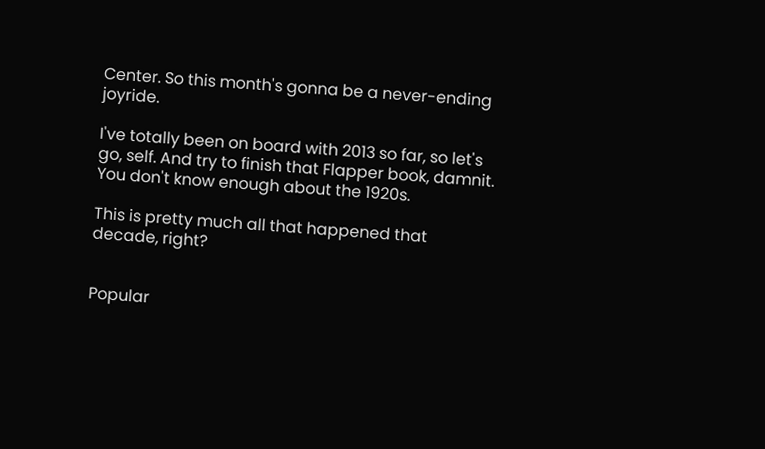Center. So this month's gonna be a never-ending joyride.

I've totally been on board with 2013 so far, so let's go, self. And try to finish that Flapper book, damnit. You don't know enough about the 1920s.

This is pretty much all that happened that decade, right?


Popular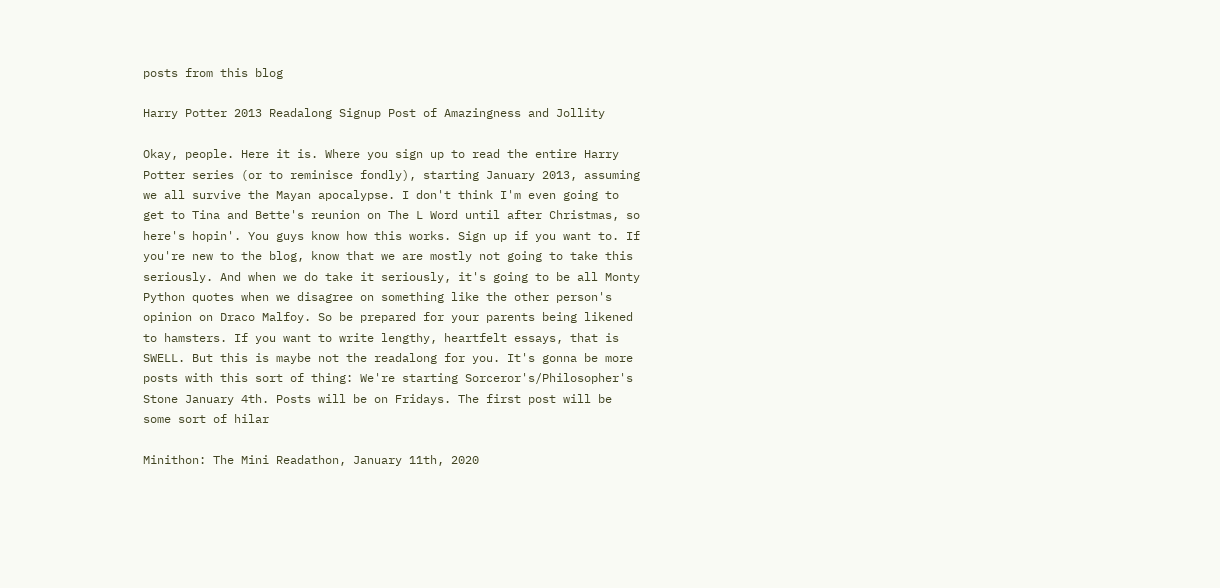posts from this blog

Harry Potter 2013 Readalong Signup Post of Amazingness and Jollity

Okay, people. Here it is. Where you sign up to read the entire Harry Potter series (or to reminisce fondly), starting January 2013, assuming we all survive the Mayan apocalypse. I don't think I'm even going to get to Tina and Bette's reunion on The L Word until after Christmas, so here's hopin'. You guys know how this works. Sign up if you want to. If you're new to the blog, know that we are mostly not going to take this seriously. And when we do take it seriously, it's going to be all Monty Python quotes when we disagree on something like the other person's opinion on Draco Malfoy. So be prepared for your parents being likened to hamsters. If you want to write lengthy, heartfelt essays, that is SWELL. But this is maybe not the readalong for you. It's gonna be more posts with this sort of thing: We're starting Sorceror's/Philosopher's Stone January 4th. Posts will be on Fridays. The first post will be some sort of hilar

Minithon: The Mini Readathon, January 11th, 2020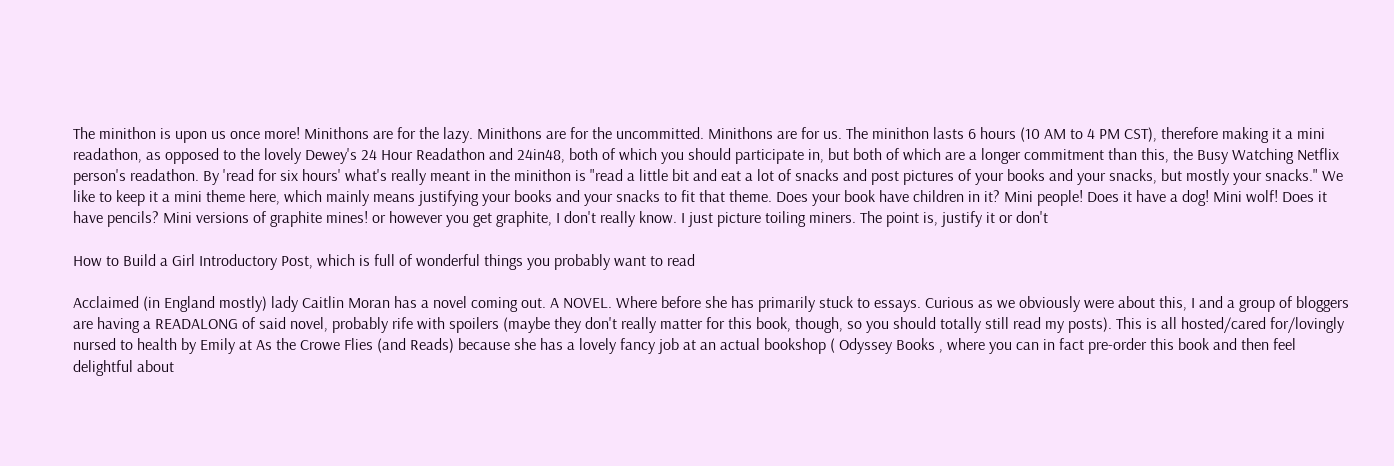The minithon is upon us once more! Minithons are for the lazy. Minithons are for the uncommitted. Minithons are for us. The minithon lasts 6 hours (10 AM to 4 PM CST), therefore making it a mini readathon, as opposed to the lovely Dewey's 24 Hour Readathon and 24in48, both of which you should participate in, but both of which are a longer commitment than this, the Busy Watching Netflix person's readathon. By 'read for six hours' what's really meant in the minithon is "read a little bit and eat a lot of snacks and post pictures of your books and your snacks, but mostly your snacks." We like to keep it a mini theme here, which mainly means justifying your books and your snacks to fit that theme. Does your book have children in it? Mini people! Does it have a dog! Mini wolf! Does it have pencils? Mini versions of graphite mines! or however you get graphite, I don't really know. I just picture toiling miners. The point is, justify it or don't

How to Build a Girl Introductory Post, which is full of wonderful things you probably want to read

Acclaimed (in England mostly) lady Caitlin Moran has a novel coming out. A NOVEL. Where before she has primarily stuck to essays. Curious as we obviously were about this, I and a group of bloggers are having a READALONG of said novel, probably rife with spoilers (maybe they don't really matter for this book, though, so you should totally still read my posts). This is all hosted/cared for/lovingly nursed to health by Emily at As the Crowe Flies (and Reads) because she has a lovely fancy job at an actual bookshop ( Odyssey Books , where you can in fact pre-order this book and then feel delightful about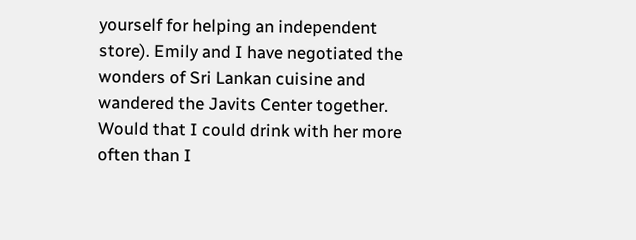yourself for helping an independent store). Emily and I have negotiated the wonders of Sri Lankan cuisine and wandered the Javits Center together. Would that I could drink with her more often than I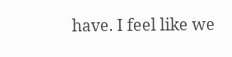have. I feel like we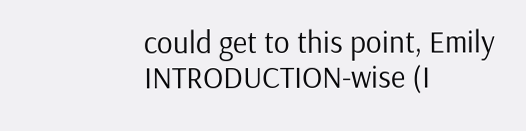could get to this point, Emily INTRODUCTION-wise (I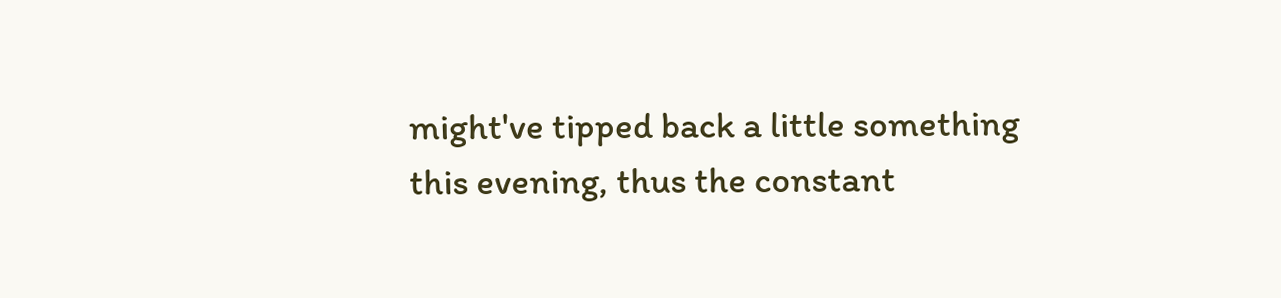might've tipped back a little something this evening, thus the constant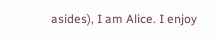asides), I am Alice. I enjoy